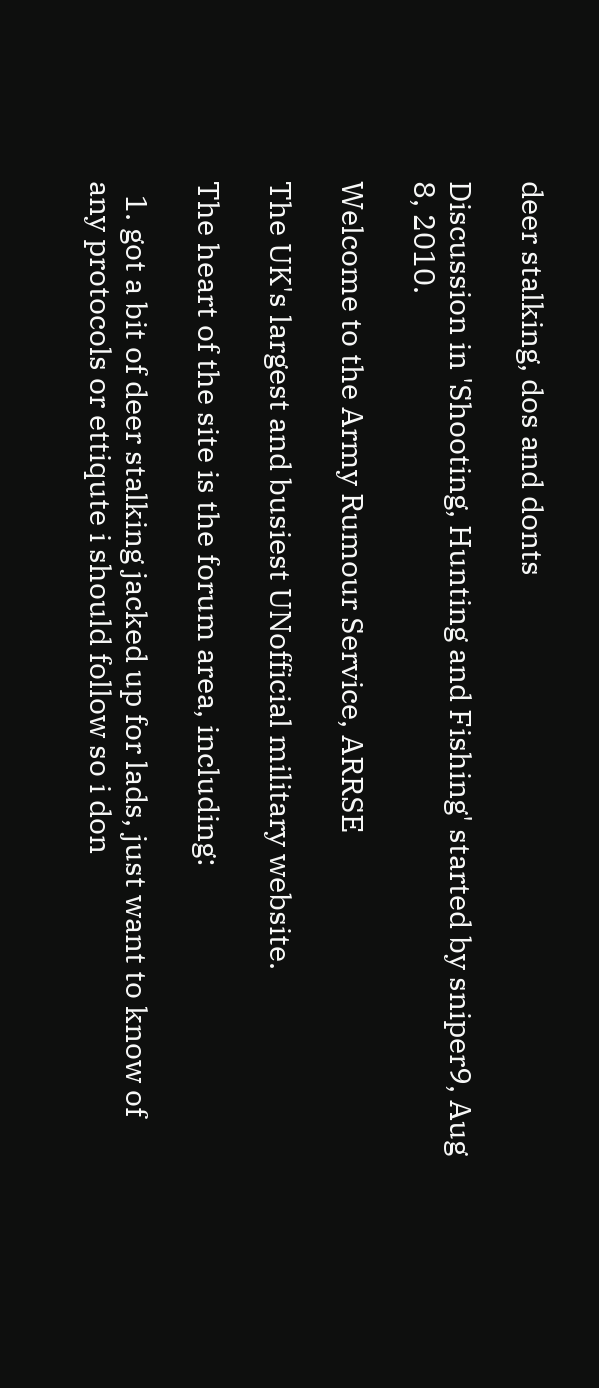deer stalking, dos and donts

Discussion in 'Shooting, Hunting and Fishing' started by sniper9, Aug 8, 2010.

Welcome to the Army Rumour Service, ARRSE

The UK's largest and busiest UNofficial military website.

The heart of the site is the forum area, including:

  1. got a bit of deer stalking jacked up for lads, just want to know of any protocols or ettiqute i should follow so i don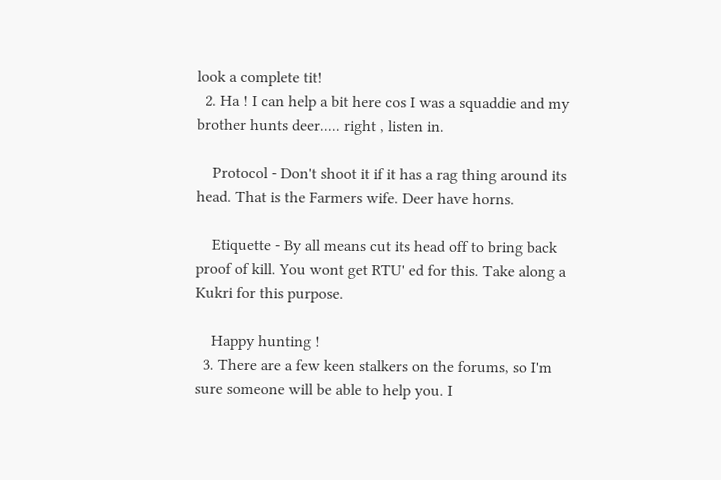look a complete tit!
  2. Ha ! I can help a bit here cos I was a squaddie and my brother hunts deer..... right , listen in.

    Protocol - Don't shoot it if it has a rag thing around its head. That is the Farmers wife. Deer have horns.

    Etiquette - By all means cut its head off to bring back proof of kill. You wont get RTU' ed for this. Take along a Kukri for this purpose.

    Happy hunting !
  3. There are a few keen stalkers on the forums, so I'm sure someone will be able to help you. I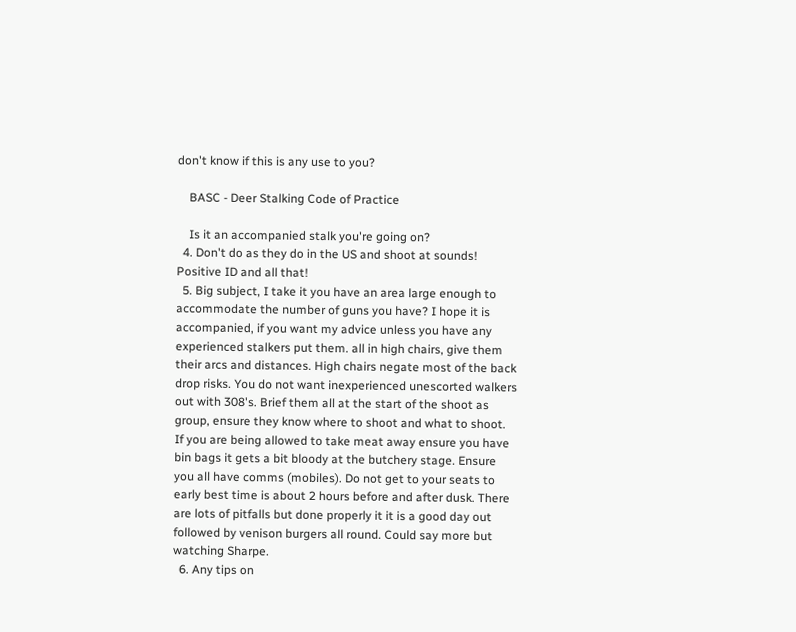don't know if this is any use to you?

    BASC - Deer Stalking Code of Practice

    Is it an accompanied stalk you're going on?
  4. Don't do as they do in the US and shoot at sounds! Positive ID and all that!
  5. Big subject, I take it you have an area large enough to accommodate the number of guns you have? I hope it is accompanied, if you want my advice unless you have any experienced stalkers put them. all in high chairs, give them their arcs and distances. High chairs negate most of the back drop risks. You do not want inexperienced unescorted walkers out with 308's. Brief them all at the start of the shoot as group, ensure they know where to shoot and what to shoot. If you are being allowed to take meat away ensure you have bin bags it gets a bit bloody at the butchery stage. Ensure you all have comms (mobiles). Do not get to your seats to early best time is about 2 hours before and after dusk. There are lots of pitfalls but done properly it it is a good day out followed by venison burgers all round. Could say more but watching Sharpe.
  6. Any tips on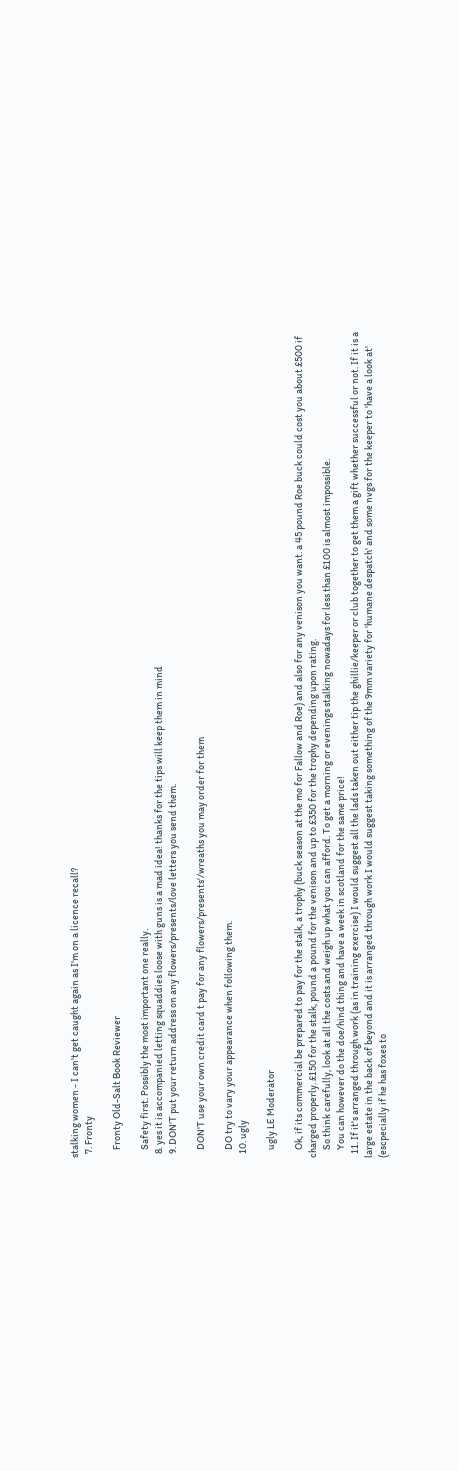stalking women - I can't get caught again as I'm on a licence recall?
  7. Fronty

    Fronty Old-Salt Book Reviewer

    Safety first. Possibly the most important one really.
  8. yes it is accompanied letting squaddies loose with guns is a mad idea! thanks for the tips will keep them in mind
  9. DON'T put your return address on any flowers/presents/love letters you send them.

    DON'T use your own credit card t pay for any flowers/presents'/wreaths you may order for them

    DO try to vary your appearance when following them.
  10. ugly

    ugly LE Moderator

    Ok, if its commercial be prepared to pay for the stalk, a trophy (buck season at the mo for Fallow and Roe) and also for any venison you want. a 45 pound Roe buck could cost you about £500 if charged properly. £150 for the stalk, pound a pound for the venison and up to £350 for the trophy depending upon rating.
    So think carefully, look at all the costs and weigh up what you can afford. To get a morning or evenings stalking nowadays for less than £100 is almost impossible.
    You can however do the doe/hind thing and have a week in scotland for the same price!
  11. If it's arranged through work (as in training exercise) I would suggest all the lads taken out either tip the ghillie/keeper or club together to get them a gift whether successful or not. If it is a large estate in the back of beyond and it is arranged through work I would suggest taking something of the 9mm variety for 'humane despatch' and some nvgs for the keeper to 'have a look at' (escpecially if he has foxes to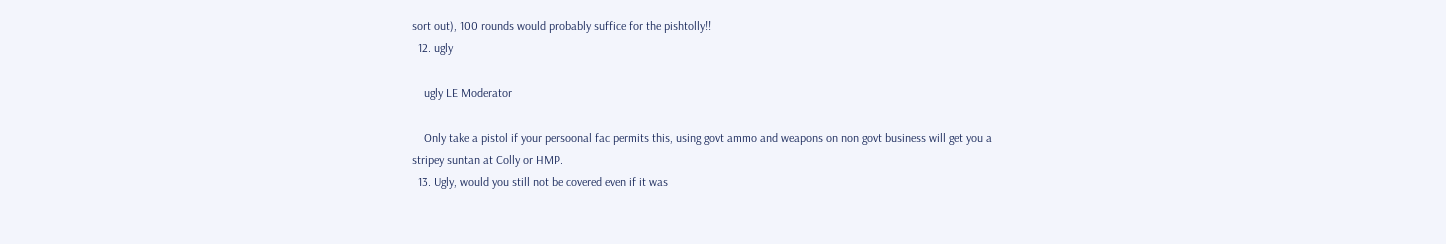sort out), 100 rounds would probably suffice for the pishtolly!!
  12. ugly

    ugly LE Moderator

    Only take a pistol if your persoonal fac permits this, using govt ammo and weapons on non govt business will get you a stripey suntan at Colly or HMP.
  13. Ugly, would you still not be covered even if it was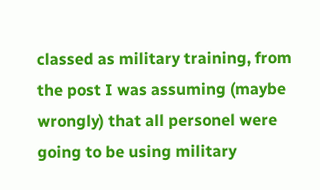classed as military training, from the post I was assuming (maybe wrongly) that all personel were going to be using military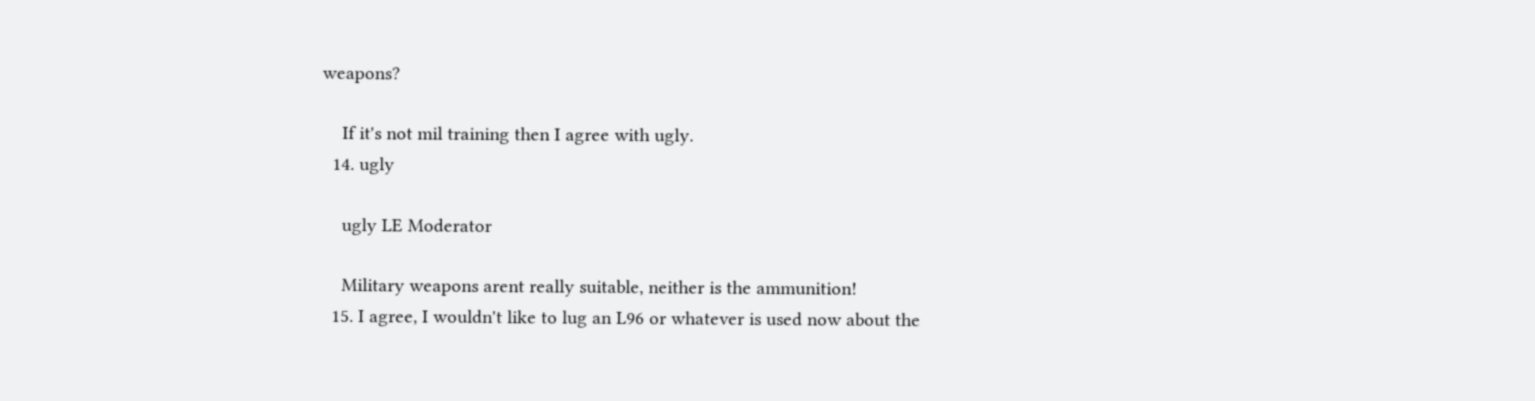weapons?

    If it's not mil training then I agree with ugly.
  14. ugly

    ugly LE Moderator

    Military weapons arent really suitable, neither is the ammunition!
  15. I agree, I wouldn't like to lug an L96 or whatever is used now about the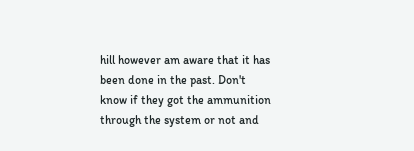hill however am aware that it has been done in the past. Don't know if they got the ammunition through the system or not and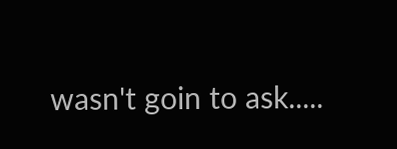wasn't goin to ask.....